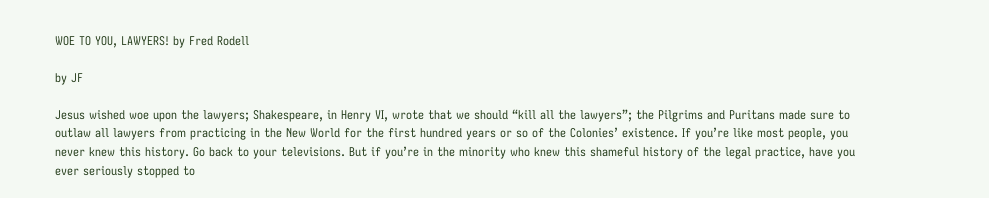WOE TO YOU, LAWYERS! by Fred Rodell

by JF

Jesus wished woe upon the lawyers; Shakespeare, in Henry VI, wrote that we should “kill all the lawyers”; the Pilgrims and Puritans made sure to outlaw all lawyers from practicing in the New World for the first hundred years or so of the Colonies’ existence. If you’re like most people, you never knew this history. Go back to your televisions. But if you’re in the minority who knew this shameful history of the legal practice, have you ever seriously stopped to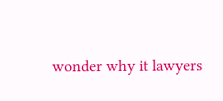wonder why it lawyers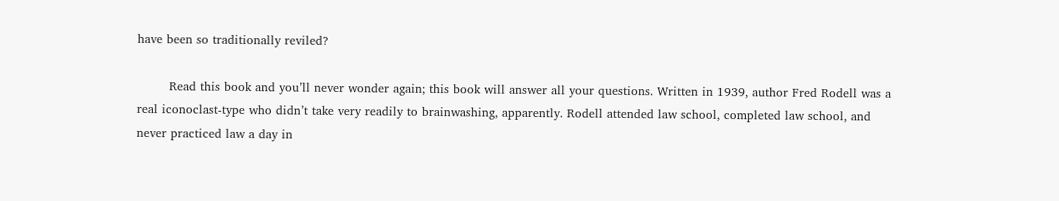have been so traditionally reviled?

        Read this book and you’ll never wonder again; this book will answer all your questions. Written in 1939, author Fred Rodell was a real iconoclast-type who didn’t take very readily to brainwashing, apparently. Rodell attended law school, completed law school, and never practiced law a day in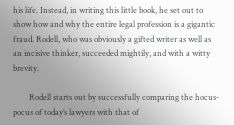his life. Instead, in writing this little book, he set out to show how and why the entire legal profession is a gigantic fraud. Rodell, who was obviously a gifted writer as well as an incisive thinker, succeeded mightily, and with a witty brevity.

        Rodell starts out by successfully comparing the hocus-pocus of today’s lawyers with that of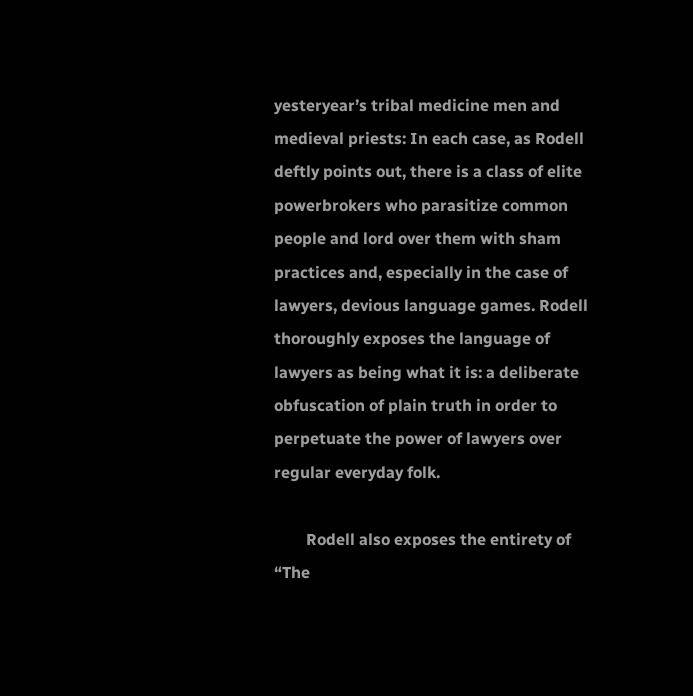yesteryear’s tribal medicine men and medieval priests: In each case, as Rodell deftly points out, there is a class of elite powerbrokers who parasitize common people and lord over them with sham practices and, especially in the case of lawyers, devious language games. Rodell thoroughly exposes the language of lawyers as being what it is: a deliberate obfuscation of plain truth in order to perpetuate the power of lawyers over regular everyday folk.

        Rodell also exposes the entirety of “The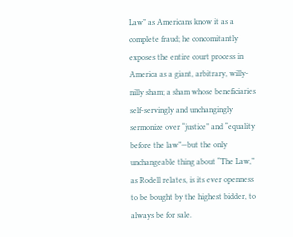Law” as Americans know it as a complete fraud; he concomitantly exposes the entire court process in America as a giant, arbitrary, willy-nilly sham; a sham whose beneficiaries self-servingly and unchangingly sermonize over “justice” and “equality before the law”—but the only unchangeable thing about “The Law,” as Rodell relates, is its ever openness to be bought by the highest bidder, to always be for sale.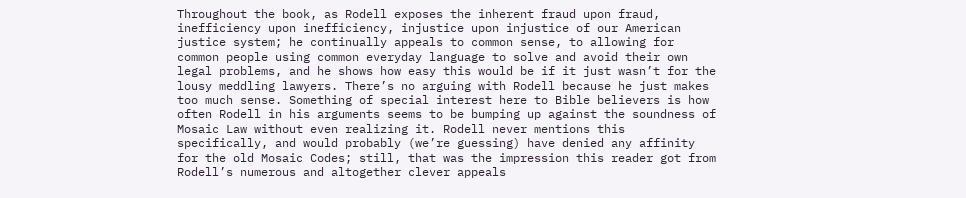Throughout the book, as Rodell exposes the inherent fraud upon fraud, inefficiency upon inefficiency, injustice upon injustice of our American justice system; he continually appeals to common sense, to allowing for common people using common everyday language to solve and avoid their own legal problems, and he shows how easy this would be if it just wasn’t for the lousy meddling lawyers. There’s no arguing with Rodell because he just makes too much sense. Something of special interest here to Bible believers is how often Rodell in his arguments seems to be bumping up against the soundness of Mosaic Law without even realizing it. Rodell never mentions this specifically, and would probably (we’re guessing) have denied any affinity for the old Mosaic Codes; still, that was the impression this reader got from Rodell’s numerous and altogether clever appeals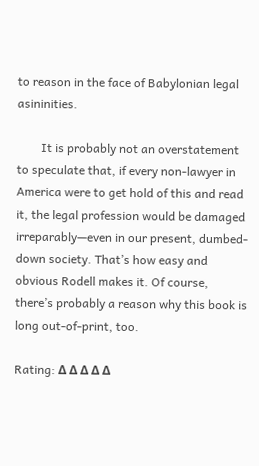to reason in the face of Babylonian legal asininities.

        It is probably not an overstatement to speculate that, if every non-lawyer in America were to get hold of this and read it, the legal profession would be damaged irreparably—even in our present, dumbed-down society. That’s how easy and obvious Rodell makes it. Of course, there’s probably a reason why this book is long out-of-print, too.

Rating: Δ Δ Δ Δ Δ